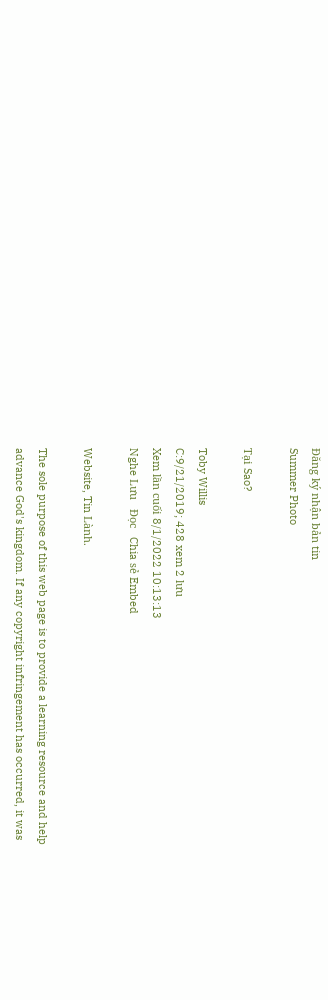Đăng ký nhận bản tin
Summer Photo

Tại Sao?

Toby Willis
C:9/21/2019; 428 xem 2 lưu
Xem lần cuối 8/1/2022 10:13:13
Nghe Lưu   Đọc   Chia sẻ Embed

Website, Tin Lành.

The sole purpose of this web page is to provide a learning resource and help advance God's kingdom. If any copyright infringement has occurred, it was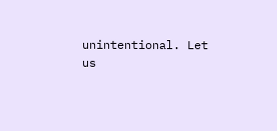unintentional. Let us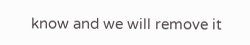know and we will remove it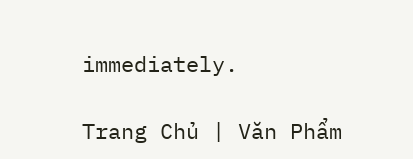immediately.

Trang Chủ | Văn Phẩm